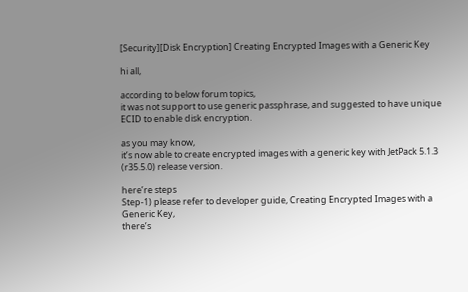[Security][Disk Encryption] Creating Encrypted Images with a Generic Key

hi all,

according to below forum topics,
it was not support to use generic passphrase, and suggested to have unique ECID to enable disk encryption.

as you may know,
it’s now able to create encrypted images with a generic key with JetPack 5.1.3 (r35.5.0) release version.

here’re steps
Step-1) please refer to developer guide, Creating Encrypted Images with a Generic Key,
there’s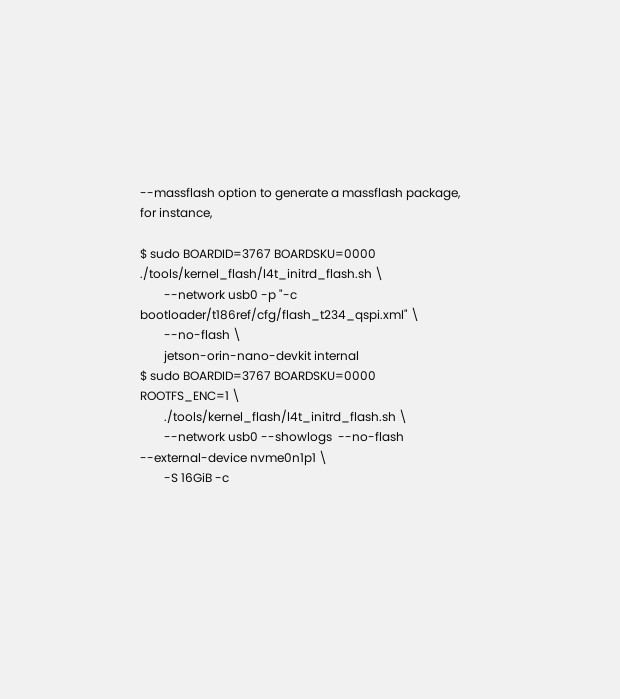--massflash option to generate a massflash package,
for instance,

$ sudo BOARDID=3767 BOARDSKU=0000 ./tools/kernel_flash/l4t_initrd_flash.sh \
        --network usb0 -p "-c bootloader/t186ref/cfg/flash_t234_qspi.xml" \
        --no-flash \
        jetson-orin-nano-devkit internal
$ sudo BOARDID=3767 BOARDSKU=0000 ROOTFS_ENC=1 \
        ./tools/kernel_flash/l4t_initrd_flash.sh \
        --network usb0 --showlogs  --no-flash --external-device nvme0n1p1 \
        -S 16GiB -c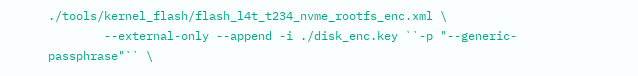./tools/kernel_flash/flash_l4t_t234_nvme_rootfs_enc.xml \
        --external-only --append -i ./disk_enc.key ``-p "--generic-passphrase"`` \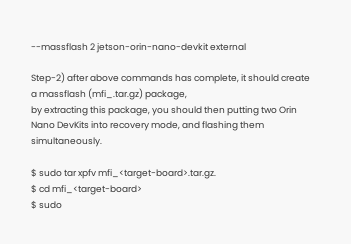--massflash 2 jetson-orin-nano-devkit external

Step-2) after above commands has complete, it should create a massflash (mfi_.tar.gz) package,
by extracting this package, you should then putting two Orin Nano DevKits into recovery mode, and flashing them simultaneously.

$ sudo tar xpfv mfi_<target-board>.tar.gz.
$ cd mfi_<target-board>
$ sudo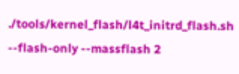./tools/kernel_flash/l4t_initrd_flash.sh --flash-only --massflash 2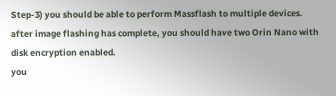Step-3) you should be able to perform Massflash to multiple devices.
after image flashing has complete, you should have two Orin Nano with disk encryption enabled.
you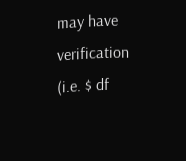may have verification (i.e. $ df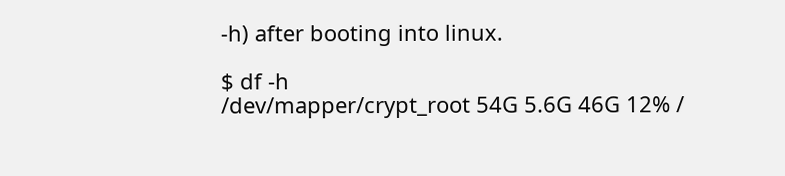-h) after booting into linux.

$ df -h
/dev/mapper/crypt_root 54G 5.6G 46G 12% /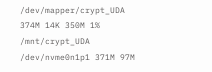/dev/mapper/crypt_UDA 374M 14K 350M 1% /mnt/crypt_UDA
/dev/nvme0n1p1 371M 97M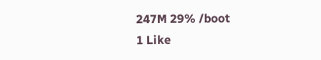247M 29% /boot
1 Like